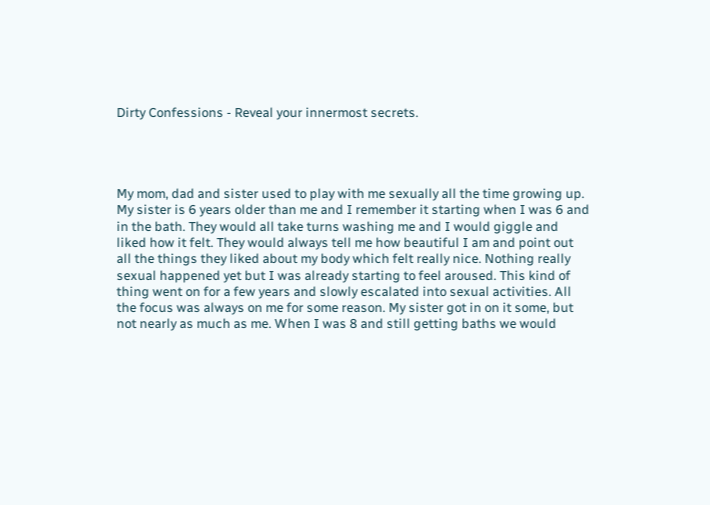Dirty Confessions - Reveal your innermost secrets.




My mom, dad and sister used to play with me sexually all the time growing up. My sister is 6 years older than me and I remember it starting when I was 6 and in the bath. They would all take turns washing me and I would giggle and liked how it felt. They would always tell me how beautiful I am and point out all the things they liked about my body which felt really nice. Nothing really sexual happened yet but I was already starting to feel aroused. This kind of thing went on for a few years and slowly escalated into sexual activities. All the focus was always on me for some reason. My sister got in on it some, but not nearly as much as me. When I was 8 and still getting baths we would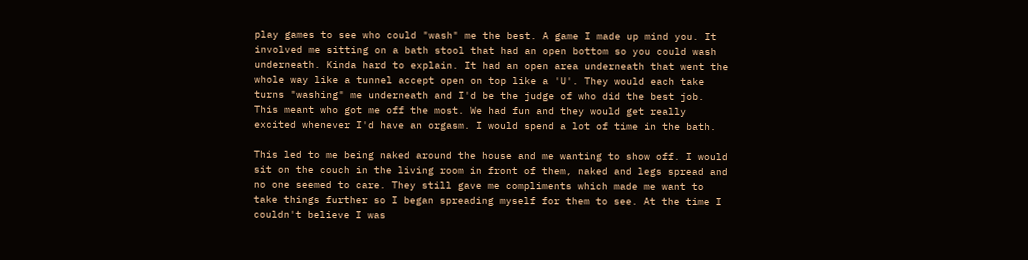play games to see who could "wash" me the best. A game I made up mind you. It involved me sitting on a bath stool that had an open bottom so you could wash underneath. Kinda hard to explain. It had an open area underneath that went the whole way like a tunnel accept open on top like a 'U'. They would each take turns "washing" me underneath and I'd be the judge of who did the best job. This meant who got me off the most. We had fun and they would get really excited whenever I'd have an orgasm. I would spend a lot of time in the bath.

This led to me being naked around the house and me wanting to show off. I would sit on the couch in the living room in front of them, naked and legs spread and no one seemed to care. They still gave me compliments which made me want to take things further so I began spreading myself for them to see. At the time I couldn't believe I was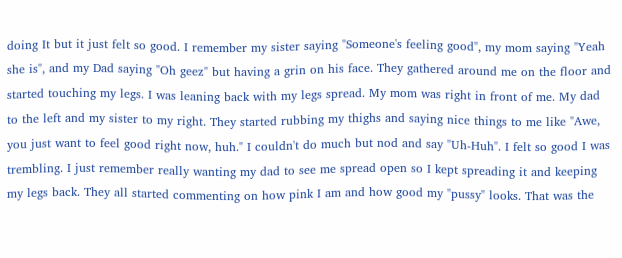doing It but it just felt so good. I remember my sister saying "Someone's feeling good", my mom saying "Yeah she is", and my Dad saying "Oh geez" but having a grin on his face. They gathered around me on the floor and started touching my legs. I was leaning back with my legs spread. My mom was right in front of me. My dad to the left and my sister to my right. They started rubbing my thighs and saying nice things to me like "Awe, you just want to feel good right now, huh." I couldn't do much but nod and say "Uh-Huh". I felt so good I was trembling. I just remember really wanting my dad to see me spread open so I kept spreading it and keeping my legs back. They all started commenting on how pink I am and how good my "pussy" looks. That was the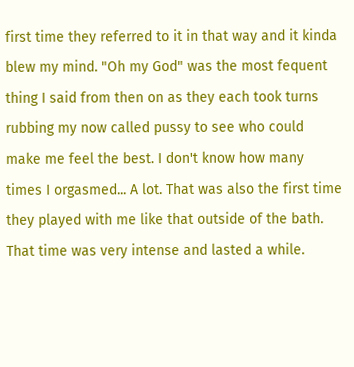first time they referred to it in that way and it kinda blew my mind. "Oh my God" was the most fequent thing I said from then on as they each took turns rubbing my now called pussy to see who could make me feel the best. I don't know how many times I orgasmed... A lot. That was also the first time they played with me like that outside of the bath. That time was very intense and lasted a while.